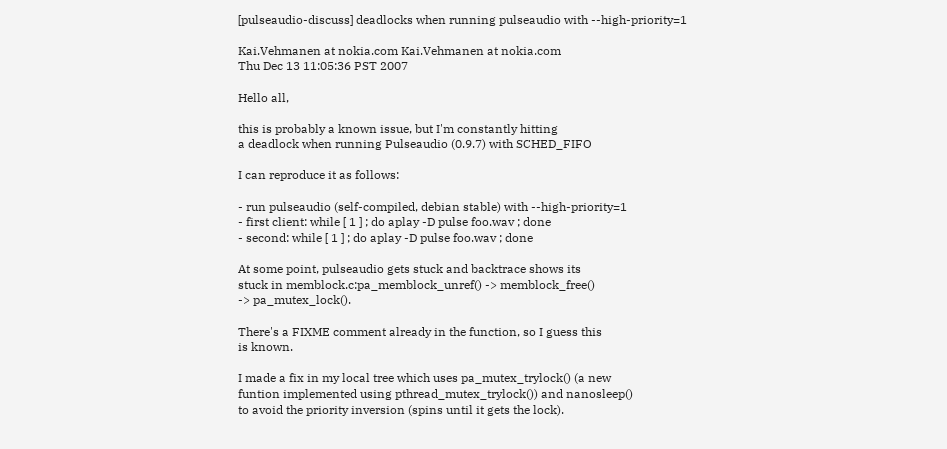[pulseaudio-discuss] deadlocks when running pulseaudio with --high-priority=1

Kai.Vehmanen at nokia.com Kai.Vehmanen at nokia.com
Thu Dec 13 11:05:36 PST 2007

Hello all,

this is probably a known issue, but I'm constantly hitting
a deadlock when running Pulseaudio (0.9.7) with SCHED_FIFO

I can reproduce it as follows:

- run pulseaudio (self-compiled, debian stable) with --high-priority=1
- first client: while [ 1 ] ; do aplay -D pulse foo.wav ; done
- second: while [ 1 ] ; do aplay -D pulse foo.wav ; done

At some point, pulseaudio gets stuck and backtrace shows its
stuck in memblock.c:pa_memblock_unref() -> memblock_free()
-> pa_mutex_lock().

There's a FIXME comment already in the function, so I guess this
is known.

I made a fix in my local tree which uses pa_mutex_trylock() (a new
funtion implemented using pthread_mutex_trylock()) and nanosleep()
to avoid the priority inversion (spins until it gets the lock).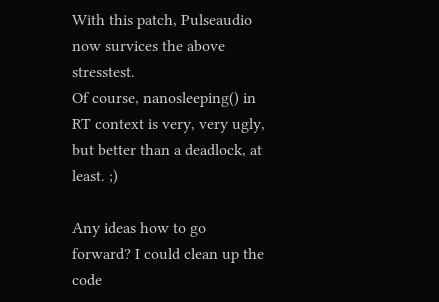With this patch, Pulseaudio now survices the above stresstest.
Of course, nanosleeping() in RT context is very, very ugly,
but better than a deadlock, at least. ;)

Any ideas how to go forward? I could clean up the code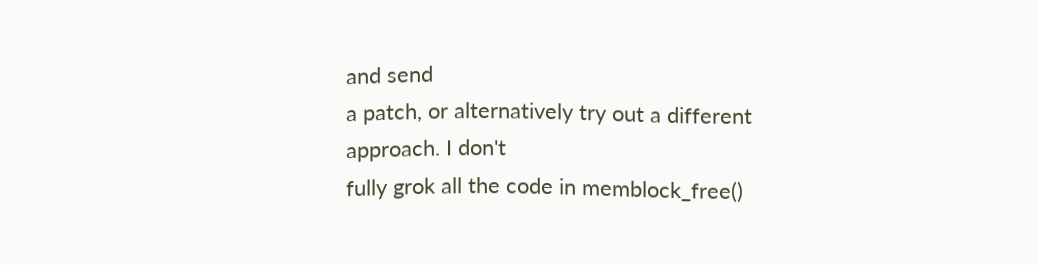and send
a patch, or alternatively try out a different approach. I don't
fully grok all the code in memblock_free()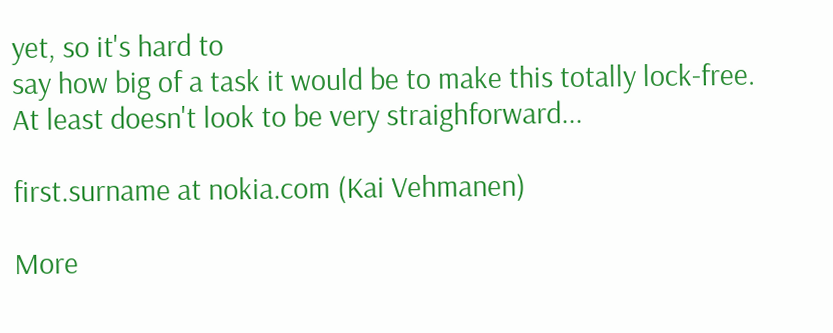yet, so it's hard to
say how big of a task it would be to make this totally lock-free.
At least doesn't look to be very straighforward...

first.surname at nokia.com (Kai Vehmanen)

More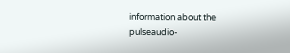information about the pulseaudio-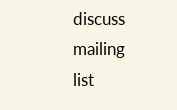discuss mailing list